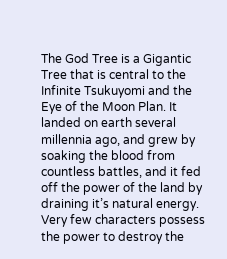The God Tree is a Gigantic Tree that is central to the Infinite Tsukuyomi and the Eye of the Moon Plan. It landed on earth several millennia ago, and grew by soaking the blood from countless battles, and it fed off the power of the land by draining it’s natural energy.
Very few characters possess the power to destroy the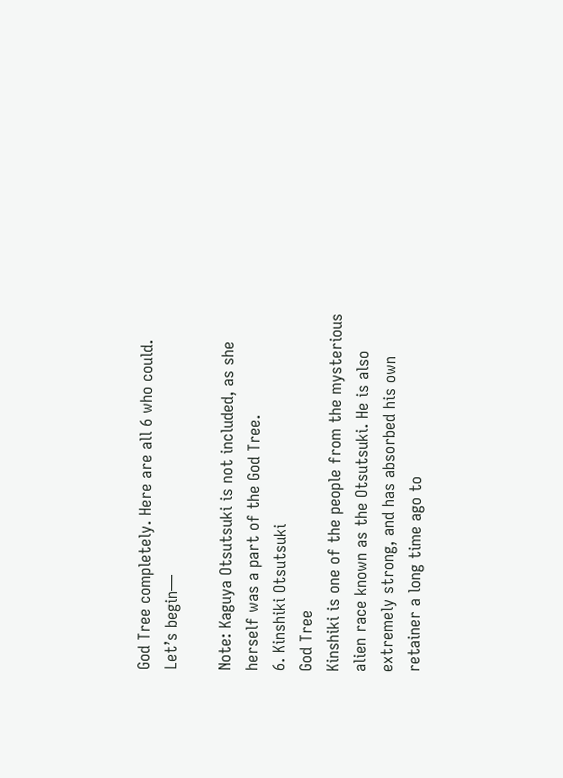God Tree completely. Here are all 6 who could.
Let’s begin—

Note: Kaguya Otsutsuki is not included, as she herself was a part of the God Tree.
6. Kinshiki Otsutsuki
God Tree
Kinshiki is one of the people from the mysterious alien race known as the Otsutsuki. He is also extremely strong, and has absorbed his own retainer a long time ago to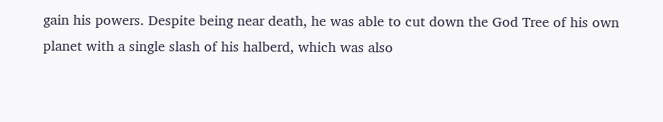gain his powers. Despite being near death, he was able to cut down the God Tree of his own planet with a single slash of his halberd, which was also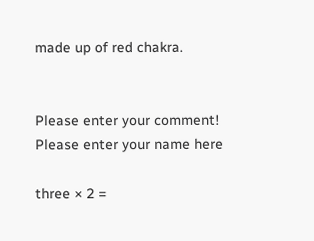made up of red chakra.


Please enter your comment!
Please enter your name here

three × 2 =